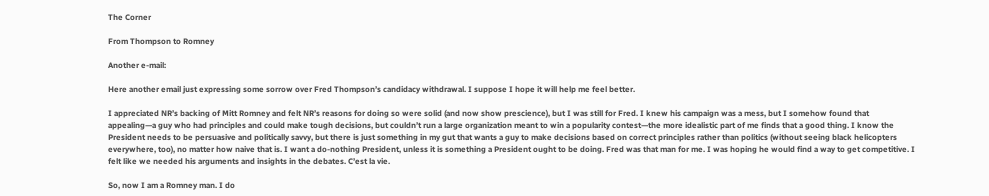The Corner

From Thompson to Romney

Another e-mail:

Here another email just expressing some sorrow over Fred Thompson’s candidacy withdrawal. I suppose I hope it will help me feel better.

I appreciated NR’s backing of Mitt Romney and felt NR’s reasons for doing so were solid (and now show prescience), but I was still for Fred. I knew his campaign was a mess, but I somehow found that appealing—a guy who had principles and could make tough decisions, but couldn’t run a large organization meant to win a popularity contest—the more idealistic part of me finds that a good thing. I know the President needs to be persuasive and politically savvy, but there is just something in my gut that wants a guy to make decisions based on correct principles rather than politics (without seeing black helicopters everywhere, too), no matter how naive that is. I want a do-nothing President, unless it is something a President ought to be doing. Fred was that man for me. I was hoping he would find a way to get competitive. I felt like we needed his arguments and insights in the debates. C’est la vie.

So, now I am a Romney man. I do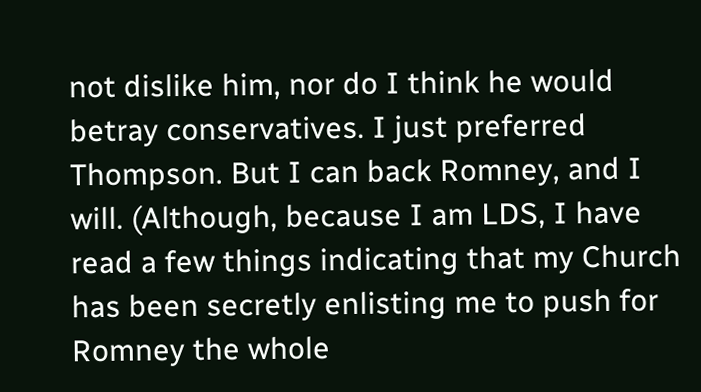not dislike him, nor do I think he would betray conservatives. I just preferred Thompson. But I can back Romney, and I will. (Although, because I am LDS, I have read a few things indicating that my Church has been secretly enlisting me to push for Romney the whole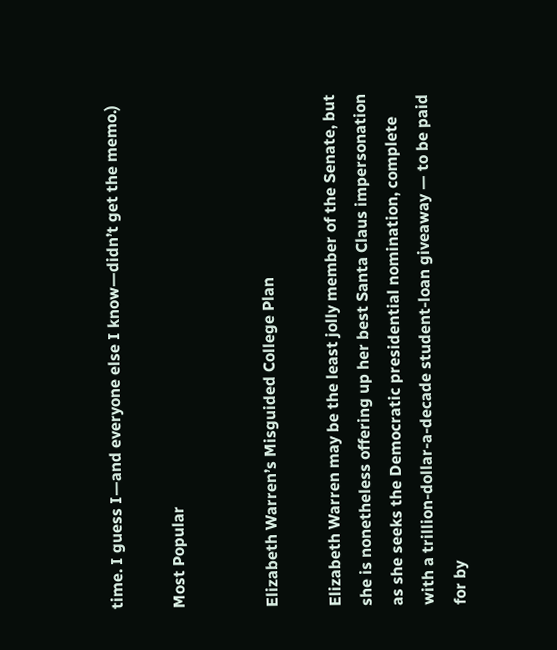time. I guess I—and everyone else I know—didn’t get the memo.)

Most Popular


Elizabeth Warren’s Misguided College Plan

Elizabeth Warren may be the least jolly member of the Senate, but she is nonetheless offering up her best Santa Claus impersonation as she seeks the Democratic presidential nomination, complete with a trillion-dollar-a-decade student-loan giveaway — to be paid for by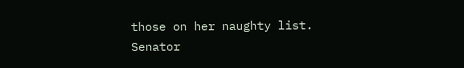those on her naughty list. Senator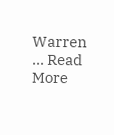Warren ... Read More